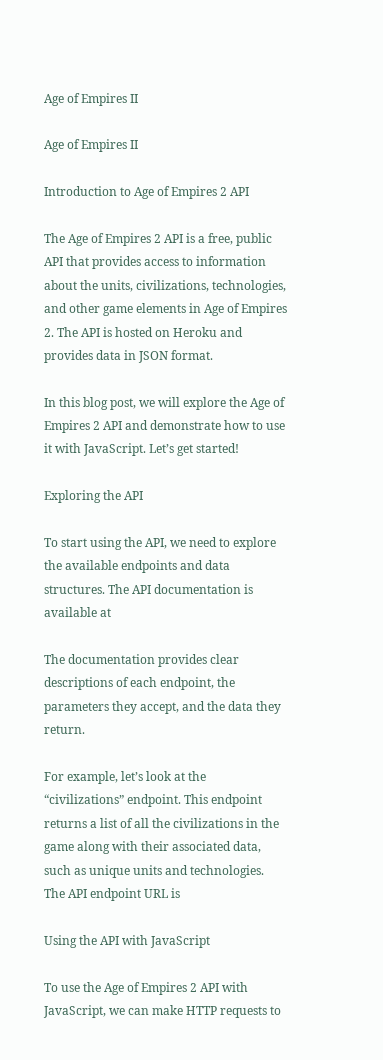Age of Empires II

Age of Empires II

Introduction to Age of Empires 2 API

The Age of Empires 2 API is a free, public API that provides access to information about the units, civilizations, technologies, and other game elements in Age of Empires 2. The API is hosted on Heroku and provides data in JSON format.

In this blog post, we will explore the Age of Empires 2 API and demonstrate how to use it with JavaScript. Let’s get started!

Exploring the API

To start using the API, we need to explore the available endpoints and data structures. The API documentation is available at

The documentation provides clear descriptions of each endpoint, the parameters they accept, and the data they return.

For example, let’s look at the “civilizations” endpoint. This endpoint returns a list of all the civilizations in the game along with their associated data, such as unique units and technologies. The API endpoint URL is

Using the API with JavaScript

To use the Age of Empires 2 API with JavaScript, we can make HTTP requests to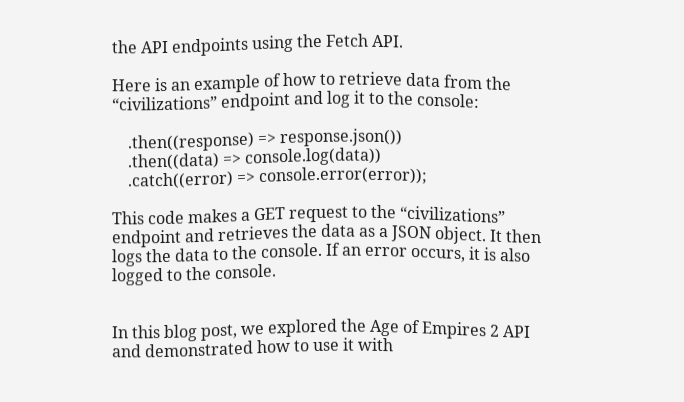the API endpoints using the Fetch API.

Here is an example of how to retrieve data from the “civilizations” endpoint and log it to the console:

    .then((response) => response.json())
    .then((data) => console.log(data))
    .catch((error) => console.error(error));

This code makes a GET request to the “civilizations” endpoint and retrieves the data as a JSON object. It then logs the data to the console. If an error occurs, it is also logged to the console.


In this blog post, we explored the Age of Empires 2 API and demonstrated how to use it with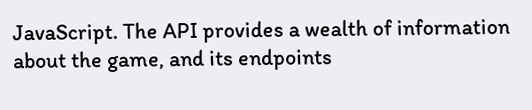JavaScript. The API provides a wealth of information about the game, and its endpoints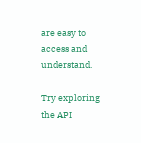are easy to access and understand.

Try exploring the API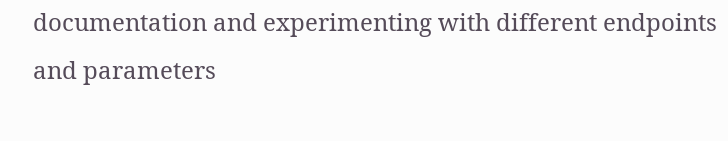documentation and experimenting with different endpoints and parameters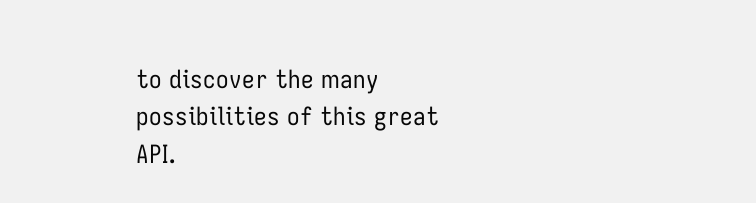to discover the many possibilities of this great API.